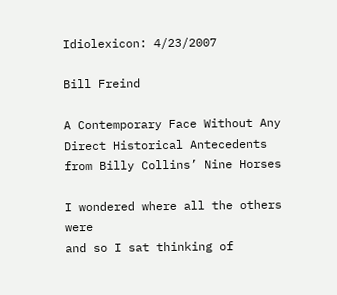Idiolexicon: 4/23/2007

Bill Freind

A Contemporary Face Without Any Direct Historical Antecedents
from Billy Collins’ Nine Horses

I wondered where all the others were
and so I sat thinking of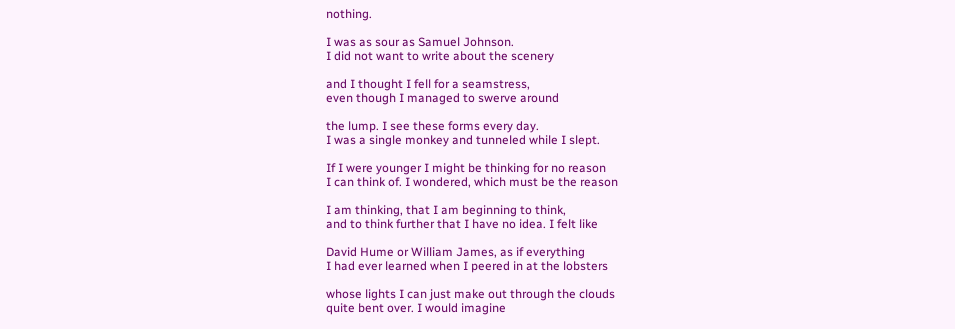nothing.

I was as sour as Samuel Johnson.
I did not want to write about the scenery

and I thought I fell for a seamstress,
even though I managed to swerve around

the lump. I see these forms every day.
I was a single monkey and tunneled while I slept.

If I were younger I might be thinking for no reason
I can think of. I wondered, which must be the reason

I am thinking, that I am beginning to think,
and to think further that I have no idea. I felt like

David Hume or William James, as if everything
I had ever learned when I peered in at the lobsters

whose lights I can just make out through the clouds
quite bent over. I would imagine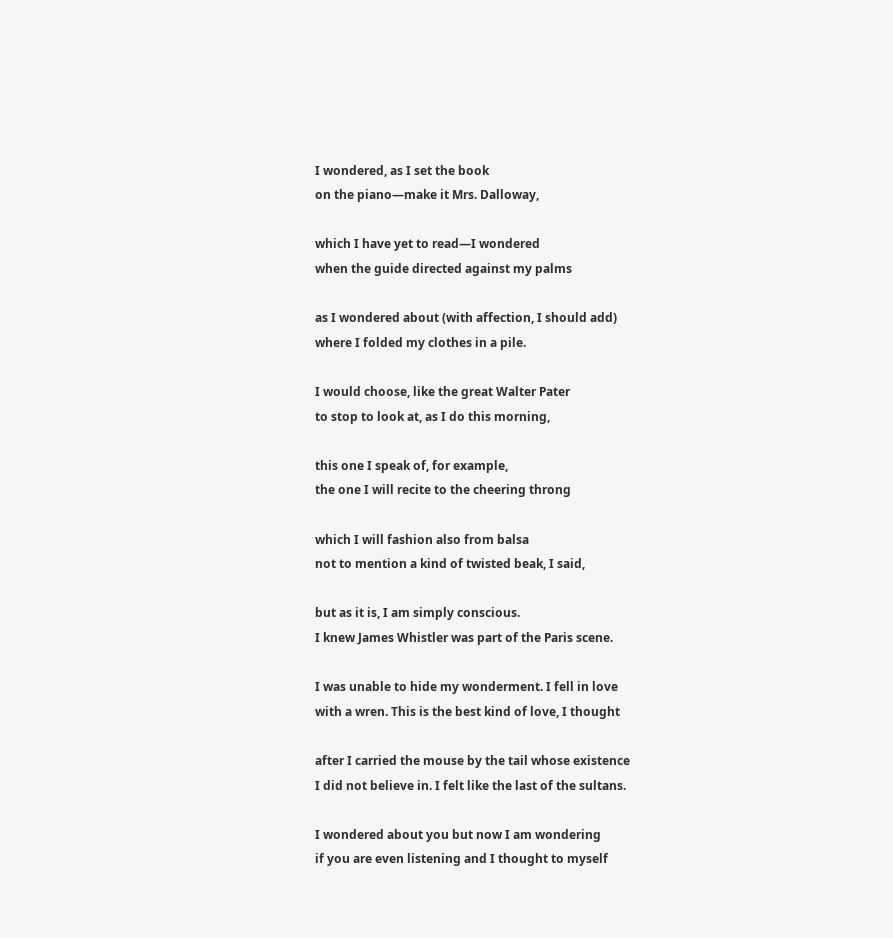I wondered, as I set the book
on the piano—make it Mrs. Dalloway,

which I have yet to read—I wondered
when the guide directed against my palms

as I wondered about (with affection, I should add)
where I folded my clothes in a pile.

I would choose, like the great Walter Pater
to stop to look at, as I do this morning,

this one I speak of, for example,
the one I will recite to the cheering throng

which I will fashion also from balsa
not to mention a kind of twisted beak, I said,

but as it is, I am simply conscious.
I knew James Whistler was part of the Paris scene.

I was unable to hide my wonderment. I fell in love
with a wren. This is the best kind of love, I thought

after I carried the mouse by the tail whose existence
I did not believe in. I felt like the last of the sultans.

I wondered about you but now I am wondering
if you are even listening and I thought to myself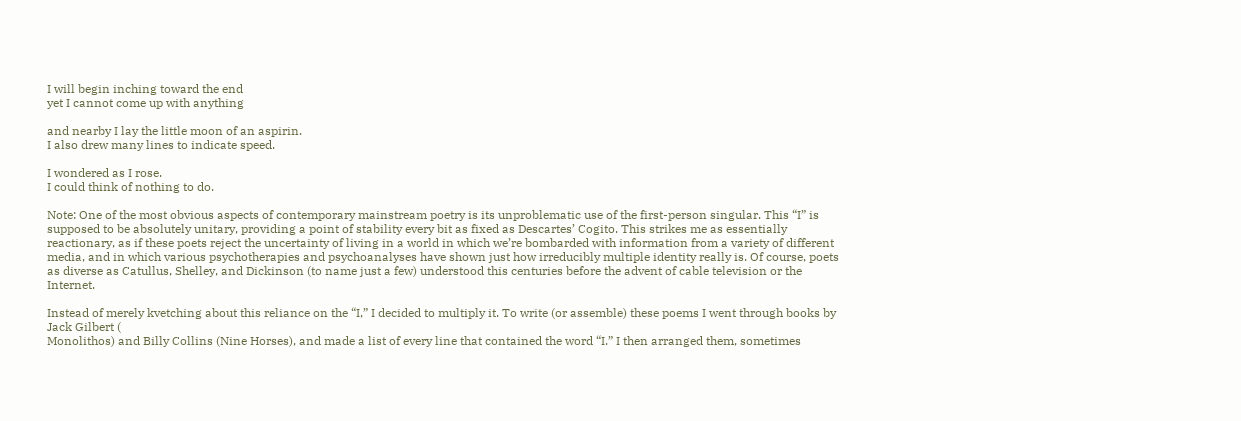I will begin inching toward the end
yet I cannot come up with anything

and nearby I lay the little moon of an aspirin.
I also drew many lines to indicate speed.

I wondered as I rose.
I could think of nothing to do.

Note: One of the most obvious aspects of contemporary mainstream poetry is its unproblematic use of the first-person singular. This “I” is supposed to be absolutely unitary, providing a point of stability every bit as fixed as Descartes’ Cogito. This strikes me as essentially reactionary, as if these poets reject the uncertainty of living in a world in which we’re bombarded with information from a variety of different media, and in which various psychotherapies and psychoanalyses have shown just how irreducibly multiple identity really is. Of course, poets as diverse as Catullus, Shelley, and Dickinson (to name just a few) understood this centuries before the advent of cable television or the Internet.

Instead of merely kvetching about this reliance on the “I,” I decided to multiply it. To write (or assemble) these poems I went through books by Jack Gilbert (
Monolithos) and Billy Collins (Nine Horses), and made a list of every line that contained the word “I.” I then arranged them, sometimes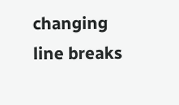changing line breaks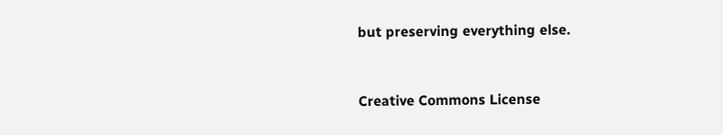but preserving everything else.


Creative Commons License